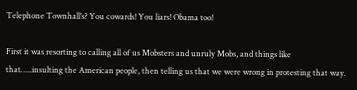Telephone Townhall’s? You cowards! You liars! Obama too!

First it was resorting to calling all of us Mobsters and unruly Mobs, and things like that…..insulting the American people, then telling us that we were wrong in protesting that way.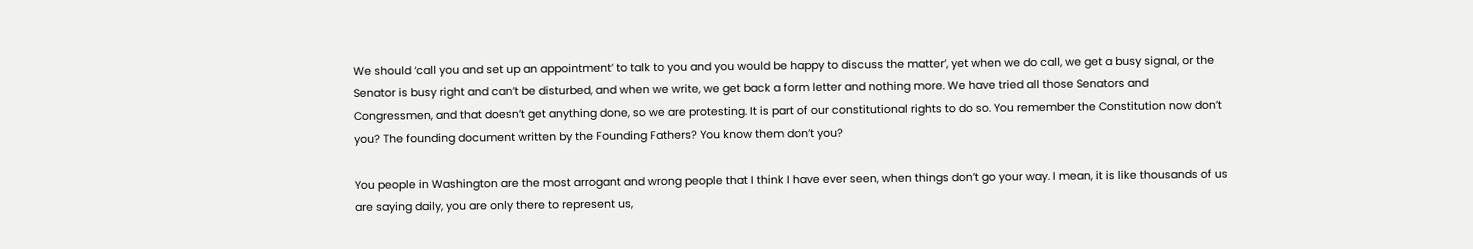We should ‘call you and set up an appointment’ to talk to you and you would be happy to discuss the matter’, yet when we do call, we get a busy signal, or the Senator is busy right and can’t be disturbed, and when we write, we get back a form letter and nothing more. We have tried all those Senators and Congressmen, and that doesn’t get anything done, so we are protesting. It is part of our constitutional rights to do so. You remember the Constitution now don’t you? The founding document written by the Founding Fathers? You know them don’t you?

You people in Washington are the most arrogant and wrong people that I think I have ever seen, when things don’t go your way. I mean, it is like thousands of us are saying daily, you are only there to represent us,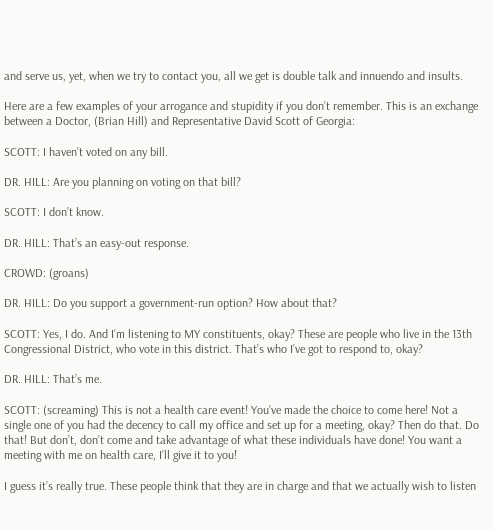and serve us, yet, when we try to contact you, all we get is double talk and innuendo and insults.

Here are a few examples of your arrogance and stupidity if you don’t remember. This is an exchange between a Doctor, (Brian Hill) and Representative David Scott of Georgia:

SCOTT: I haven’t voted on any bill.

DR. HILL: Are you planning on voting on that bill?

SCOTT: I don’t know.

DR. HILL: That’s an easy-out response.

CROWD: (groans)

DR. HILL: Do you support a government-run option? How about that?

SCOTT: Yes, I do. And I’m listening to MY constituents, okay? These are people who live in the 13th Congressional District, who vote in this district. That’s who I’ve got to respond to, okay?

DR. HILL: That’s me.

SCOTT: (screaming) This is not a health care event! You’ve made the choice to come here! Not a single one of you had the decency to call my office and set up for a meeting, okay? Then do that. Do that! But don’t, don’t come and take advantage of what these individuals have done! You want a meeting with me on health care, I’ll give it to you!

I guess it’s really true. These people think that they are in charge and that we actually wish to listen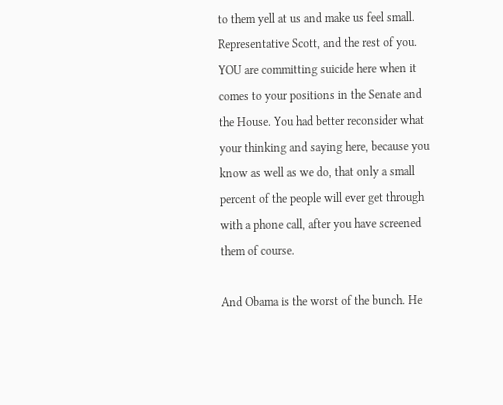to them yell at us and make us feel small. Representative Scott, and the rest of you. YOU are committing suicide here when it comes to your positions in the Senate and the House. You had better reconsider what your thinking and saying here, because you know as well as we do, that only a small percent of the people will ever get through with a phone call, after you have screened them of course.

And Obama is the worst of the bunch. He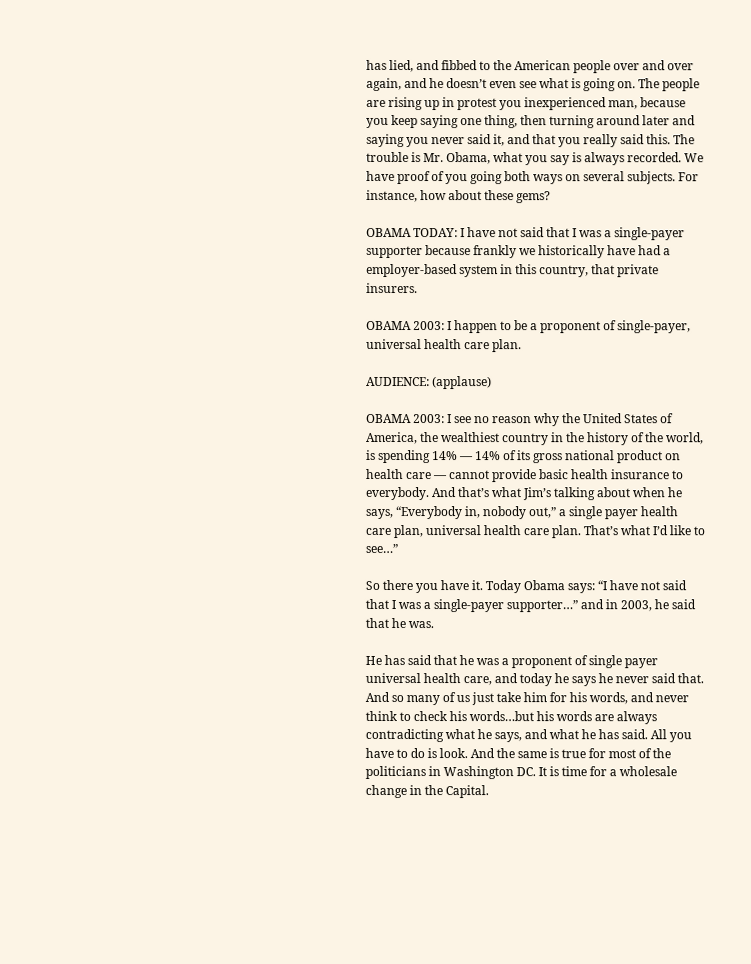has lied, and fibbed to the American people over and over again, and he doesn’t even see what is going on. The people are rising up in protest you inexperienced man, because you keep saying one thing, then turning around later and saying you never said it, and that you really said this. The trouble is Mr. Obama, what you say is always recorded. We have proof of you going both ways on several subjects. For instance, how about these gems?

OBAMA TODAY: I have not said that I was a single-payer supporter because frankly we historically have had a employer-based system in this country, that private insurers.

OBAMA 2003: I happen to be a proponent of single-payer, universal health care plan.

AUDIENCE: (applause)

OBAMA 2003: I see no reason why the United States of America, the wealthiest country in the history of the world, is spending 14% — 14% of its gross national product on health care — cannot provide basic health insurance to everybody. And that’s what Jim’s talking about when he says, “Everybody in, nobody out,” a single payer health care plan, universal health care plan. That’s what I’d like to see…”

So there you have it. Today Obama says: “I have not said that I was a single-payer supporter…” and in 2003, he said that he was.

He has said that he was a proponent of single payer universal health care, and today he says he never said that. And so many of us just take him for his words, and never think to check his words…but his words are always contradicting what he says, and what he has said. All you have to do is look. And the same is true for most of the politicians in Washington DC. It is time for a wholesale change in the Capital.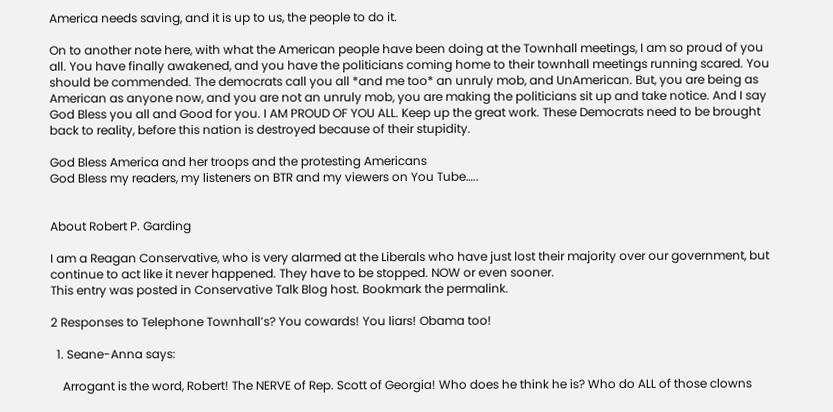America needs saving, and it is up to us, the people to do it.

On to another note here, with what the American people have been doing at the Townhall meetings, I am so proud of you all. You have finally awakened, and you have the politicians coming home to their townhall meetings running scared. You should be commended. The democrats call you all *and me too* an unruly mob, and UnAmerican. But, you are being as American as anyone now, and you are not an unruly mob, you are making the politicians sit up and take notice. And I say God Bless you all and Good for you. I AM PROUD OF YOU ALL. Keep up the great work. These Democrats need to be brought back to reality, before this nation is destroyed because of their stupidity.

God Bless America and her troops and the protesting Americans
God Bless my readers, my listeners on BTR and my viewers on You Tube…..


About Robert P. Garding

I am a Reagan Conservative, who is very alarmed at the Liberals who have just lost their majority over our government, but continue to act like it never happened. They have to be stopped. NOW or even sooner.
This entry was posted in Conservative Talk Blog host. Bookmark the permalink.

2 Responses to Telephone Townhall’s? You cowards! You liars! Obama too!

  1. Seane-Anna says:

    Arrogant is the word, Robert! The NERVE of Rep. Scott of Georgia! Who does he think he is? Who do ALL of those clowns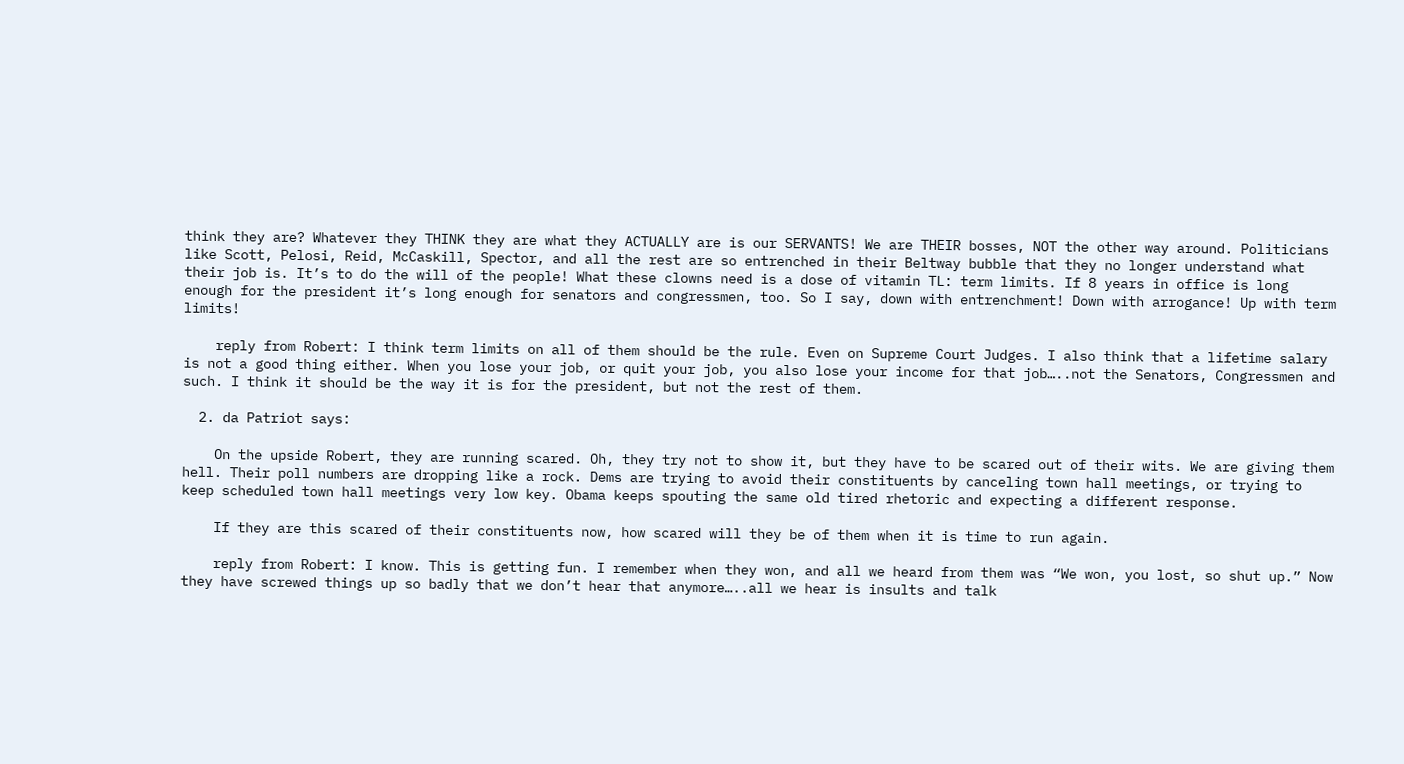think they are? Whatever they THINK they are what they ACTUALLY are is our SERVANTS! We are THEIR bosses, NOT the other way around. Politicians like Scott, Pelosi, Reid, McCaskill, Spector, and all the rest are so entrenched in their Beltway bubble that they no longer understand what their job is. It’s to do the will of the people! What these clowns need is a dose of vitamin TL: term limits. If 8 years in office is long enough for the president it’s long enough for senators and congressmen, too. So I say, down with entrenchment! Down with arrogance! Up with term limits!

    reply from Robert: I think term limits on all of them should be the rule. Even on Supreme Court Judges. I also think that a lifetime salary is not a good thing either. When you lose your job, or quit your job, you also lose your income for that job…..not the Senators, Congressmen and such. I think it should be the way it is for the president, but not the rest of them.

  2. da Patriot says:

    On the upside Robert, they are running scared. Oh, they try not to show it, but they have to be scared out of their wits. We are giving them hell. Their poll numbers are dropping like a rock. Dems are trying to avoid their constituents by canceling town hall meetings, or trying to keep scheduled town hall meetings very low key. Obama keeps spouting the same old tired rhetoric and expecting a different response.

    If they are this scared of their constituents now, how scared will they be of them when it is time to run again.

    reply from Robert: I know. This is getting fun. I remember when they won, and all we heard from them was “We won, you lost, so shut up.” Now they have screwed things up so badly that we don’t hear that anymore…..all we hear is insults and talk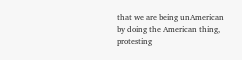that we are being unAmerican by doing the American thing, protesting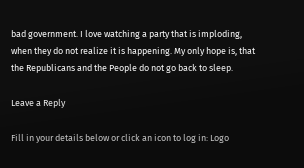bad government. I love watching a party that is imploding, when they do not realize it is happening. My only hope is, that the Republicans and the People do not go back to sleep.

Leave a Reply

Fill in your details below or click an icon to log in: Logo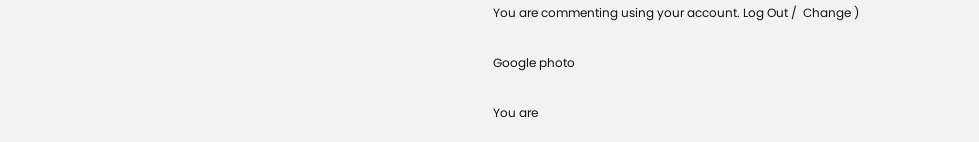You are commenting using your account. Log Out /  Change )

Google photo

You are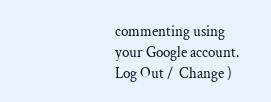commenting using your Google account. Log Out /  Change )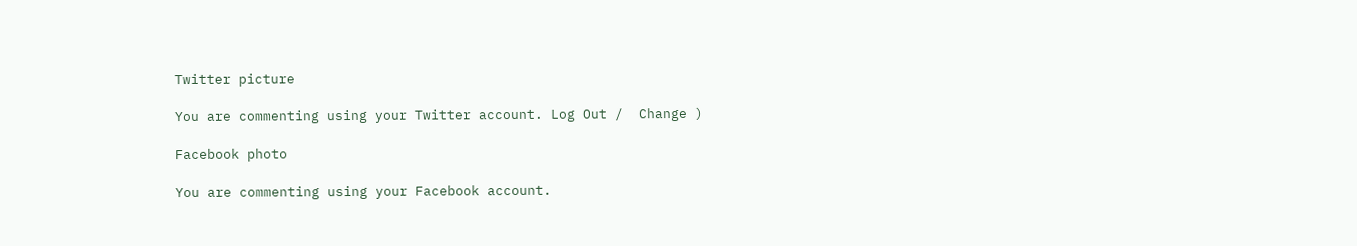Twitter picture

You are commenting using your Twitter account. Log Out /  Change )

Facebook photo

You are commenting using your Facebook account.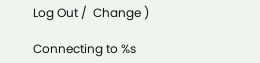Log Out /  Change )

Connecting to %s